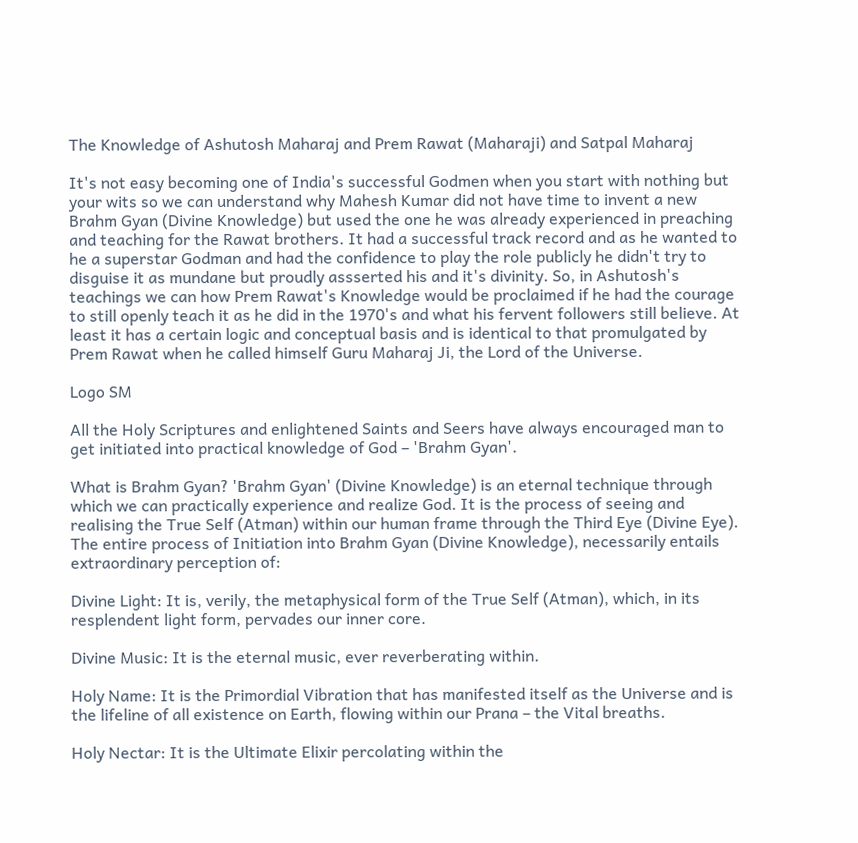The Knowledge of Ashutosh Maharaj and Prem Rawat (Maharaji) and Satpal Maharaj

It's not easy becoming one of India's successful Godmen when you start with nothing but your wits so we can understand why Mahesh Kumar did not have time to invent a new Brahm Gyan (Divine Knowledge) but used the one he was already experienced in preaching and teaching for the Rawat brothers. It had a successful track record and as he wanted to he a superstar Godman and had the confidence to play the role publicly he didn't try to disguise it as mundane but proudly assserted his and it's divinity. So, in Ashutosh's teachings we can how Prem Rawat's Knowledge would be proclaimed if he had the courage to still openly teach it as he did in the 1970's and what his fervent followers still believe. At least it has a certain logic and conceptual basis and is identical to that promulgated by Prem Rawat when he called himself Guru Maharaj Ji, the Lord of the Universe.

Logo SM

All the Holy Scriptures and enlightened Saints and Seers have always encouraged man to get initiated into practical knowledge of God – 'Brahm Gyan'.

What is Brahm Gyan? 'Brahm Gyan' (Divine Knowledge) is an eternal technique through which we can practically experience and realize God. It is the process of seeing and realising the True Self (Atman) within our human frame through the Third Eye (Divine Eye). The entire process of Initiation into Brahm Gyan (Divine Knowledge), necessarily entails extraordinary perception of:

Divine Light: It is, verily, the metaphysical form of the True Self (Atman), which, in its resplendent light form, pervades our inner core.

Divine Music: It is the eternal music, ever reverberating within.

Holy Name: It is the Primordial Vibration that has manifested itself as the Universe and is the lifeline of all existence on Earth, flowing within our Prana – the Vital breaths.

Holy Nectar: It is the Ultimate Elixir percolating within the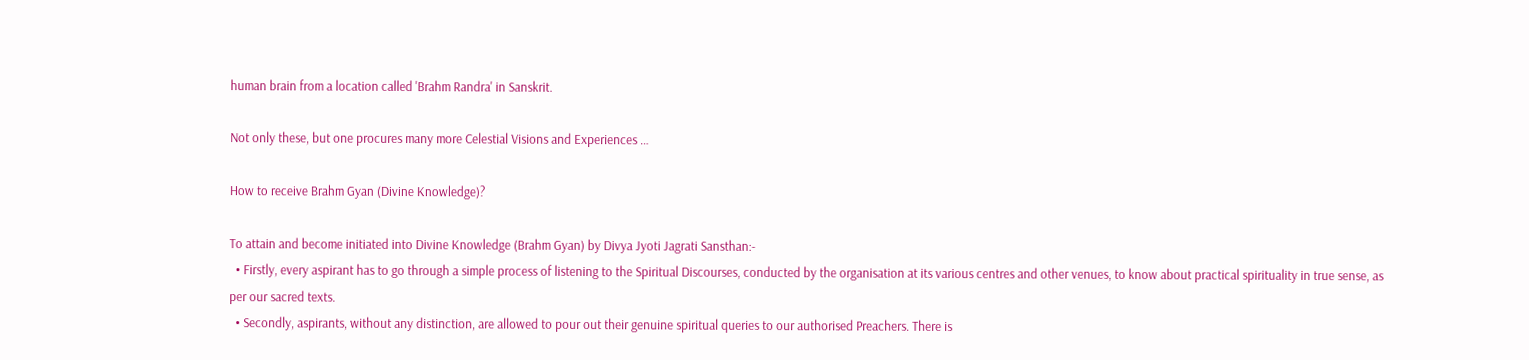human brain from a location called 'Brahm Randra' in Sanskrit.

Not only these, but one procures many more Celestial Visions and Experiences …

How to receive Brahm Gyan (Divine Knowledge)?

To attain and become initiated into Divine Knowledge (Brahm Gyan) by Divya Jyoti Jagrati Sansthan:-
  • Firstly, every aspirant has to go through a simple process of listening to the Spiritual Discourses, conducted by the organisation at its various centres and other venues, to know about practical spirituality in true sense, as per our sacred texts.
  • Secondly, aspirants, without any distinction, are allowed to pour out their genuine spiritual queries to our authorised Preachers. There is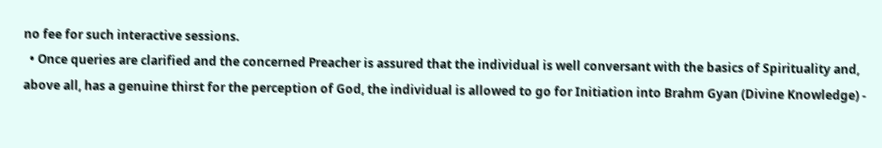no fee for such interactive sessions.
  • Once queries are clarified and the concerned Preacher is assured that the individual is well conversant with the basics of Spirituality and, above all, has a genuine thirst for the perception of God, the individual is allowed to go for Initiation into Brahm Gyan (Divine Knowledge) -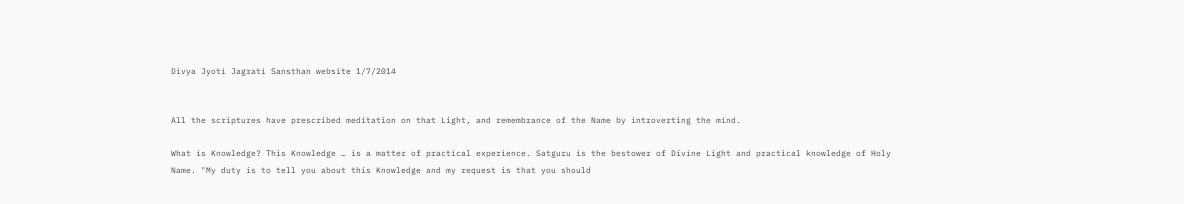Divya Jyoti Jagrati Sansthan website 1/7/2014


All the scriptures have prescribed meditation on that Light, and remembrance of the Name by introverting the mind.

What is Knowledge? This Knowledge … is a matter of practical experience. Satguru is the bestower of Divine Light and practical knowledge of Holy Name. "My duty is to tell you about this Knowledge and my request is that you should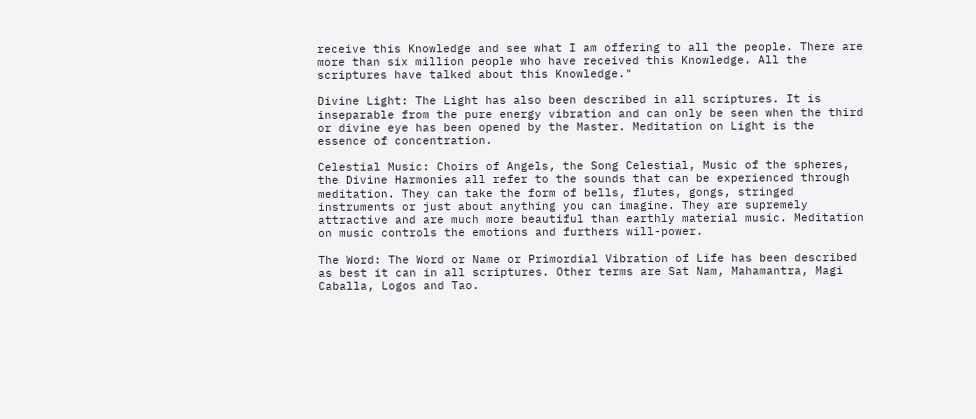receive this Knowledge and see what I am offering to all the people. There are more than six million people who have received this Knowledge. All the scriptures have talked about this Knowledge."

Divine Light: The Light has also been described in all scriptures. It is inseparable from the pure energy vibration and can only be seen when the third or divine eye has been opened by the Master. Meditation on Light is the essence of concentration.

Celestial Music: Choirs of Angels, the Song Celestial, Music of the spheres, the Divine Harmonies all refer to the sounds that can be experienced through meditation. They can take the form of bells, flutes, gongs, stringed instruments or just about anything you can imagine. They are supremely attractive and are much more beautiful than earthly material music. Meditation on music controls the emotions and furthers will-power.

The Word: The Word or Name or Primordial Vibration of Life has been described as best it can in all scriptures. Other terms are Sat Nam, Mahamantra, Magi Caballa, Logos and Tao.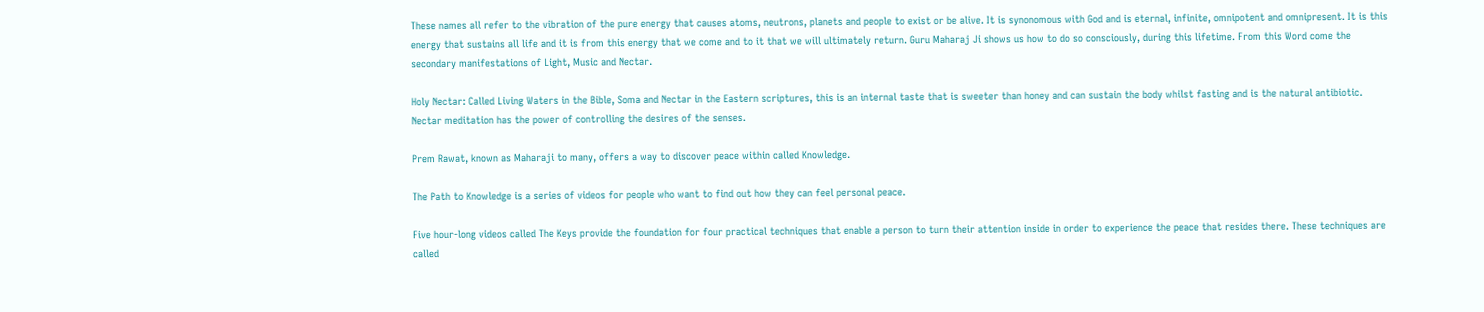These names all refer to the vibration of the pure energy that causes atoms, neutrons, planets and people to exist or be alive. It is synonomous with God and is eternal, infinite, omnipotent and omnipresent. It is this energy that sustains all life and it is from this energy that we come and to it that we will ultimately return. Guru Maharaj Ji shows us how to do so consciously, during this lifetime. From this Word come the secondary manifestations of Light, Music and Nectar.

Holy Nectar: Called Living Waters in the Bible, Soma and Nectar in the Eastern scriptures, this is an internal taste that is sweeter than honey and can sustain the body whilst fasting and is the natural antibiotic. Nectar meditation has the power of controlling the desires of the senses.

Prem Rawat, known as Maharaji to many, offers a way to discover peace within called Knowledge.

The Path to Knowledge is a series of videos for people who want to find out how they can feel personal peace.

Five hour-long videos called The Keys provide the foundation for four practical techniques that enable a person to turn their attention inside in order to experience the peace that resides there. These techniques are called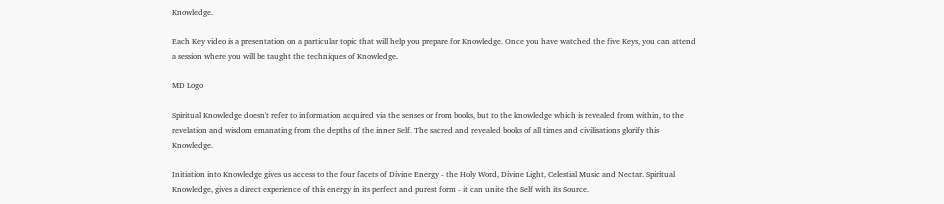Knowledge.

Each Key video is a presentation on a particular topic that will help you prepare for Knowledge. Once you have watched the five Keys, you can attend a session where you will be taught the techniques of Knowledge.

MD Logo

Spiritual Knowledge doesn't refer to information acquired via the senses or from books, but to the knowledge which is revealed from within, to the revelation and wisdom emanating from the depths of the inner Self. The sacred and revealed books of all times and civilisations glorify this Knowledge.

Initiation into Knowledge gives us access to the four facets of Divine Energy - the Holy Word, Divine Light, Celestial Music and Nectar. Spiritual Knowledge, gives a direct experience of this energy in its perfect and purest form - it can unite the Self with its Source.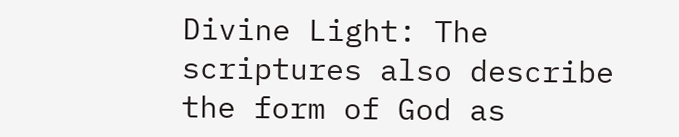Divine Light: The scriptures also describe the form of God as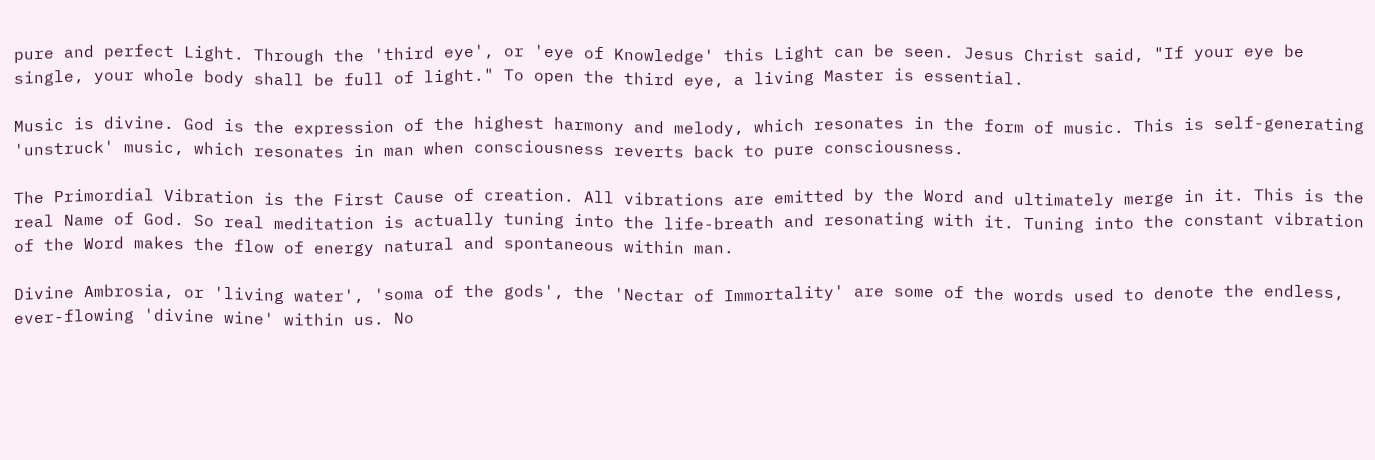pure and perfect Light. Through the 'third eye', or 'eye of Knowledge' this Light can be seen. Jesus Christ said, "If your eye be single, your whole body shall be full of light." To open the third eye, a living Master is essential.

Music is divine. God is the expression of the highest harmony and melody, which resonates in the form of music. This is self-generating 'unstruck' music, which resonates in man when consciousness reverts back to pure consciousness.

The Primordial Vibration is the First Cause of creation. All vibrations are emitted by the Word and ultimately merge in it. This is the real Name of God. So real meditation is actually tuning into the life-breath and resonating with it. Tuning into the constant vibration of the Word makes the flow of energy natural and spontaneous within man.

Divine Ambrosia, or 'living water', 'soma of the gods', the 'Nectar of Immortality' are some of the words used to denote the endless, ever-flowing 'divine wine' within us. No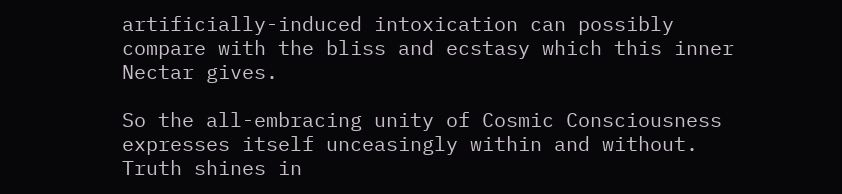artificially-induced intoxication can possibly compare with the bliss and ecstasy which this inner Nectar gives.

So the all-embracing unity of Cosmic Consciousness expresses itself unceasingly within and without. Truth shines in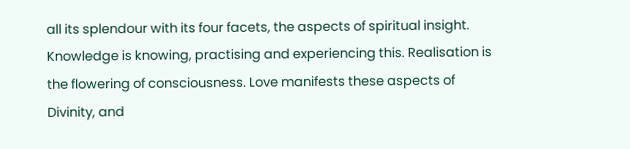all its splendour with its four facets, the aspects of spiritual insight. Knowledge is knowing, practising and experiencing this. Realisation is the flowering of consciousness. Love manifests these aspects of Divinity, and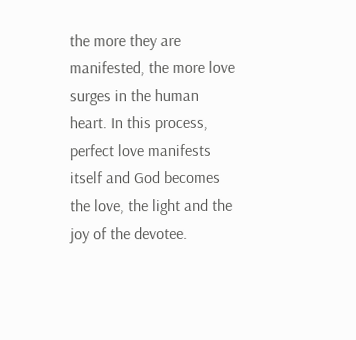the more they are manifested, the more love surges in the human heart. In this process, perfect love manifests itself and God becomes the love, the light and the joy of the devotee.